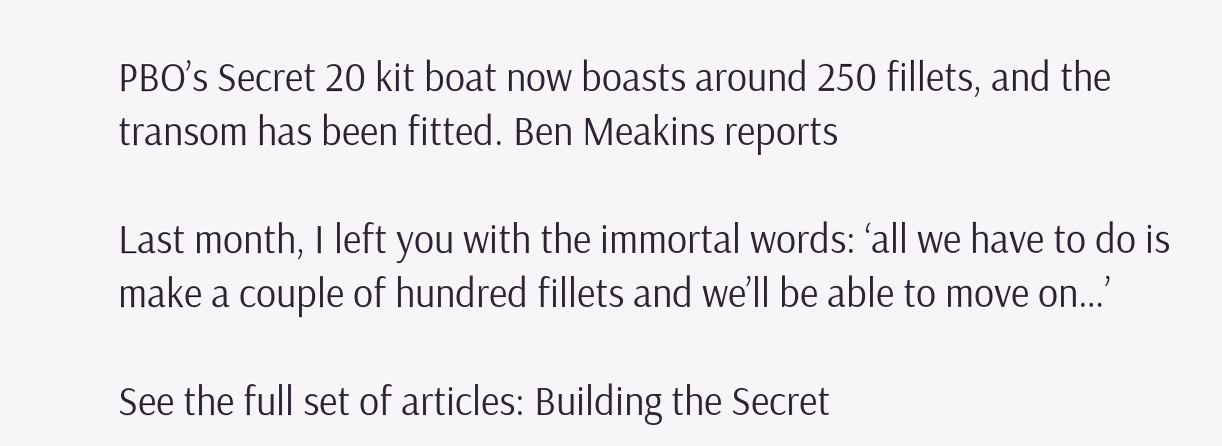PBO’s Secret 20 kit boat now boasts around 250 fillets, and the transom has been fitted. Ben Meakins reports

Last month, I left you with the immortal words: ‘all we have to do is make a couple of hundred fillets and we’ll be able to move on…’

See the full set of articles: Building the Secret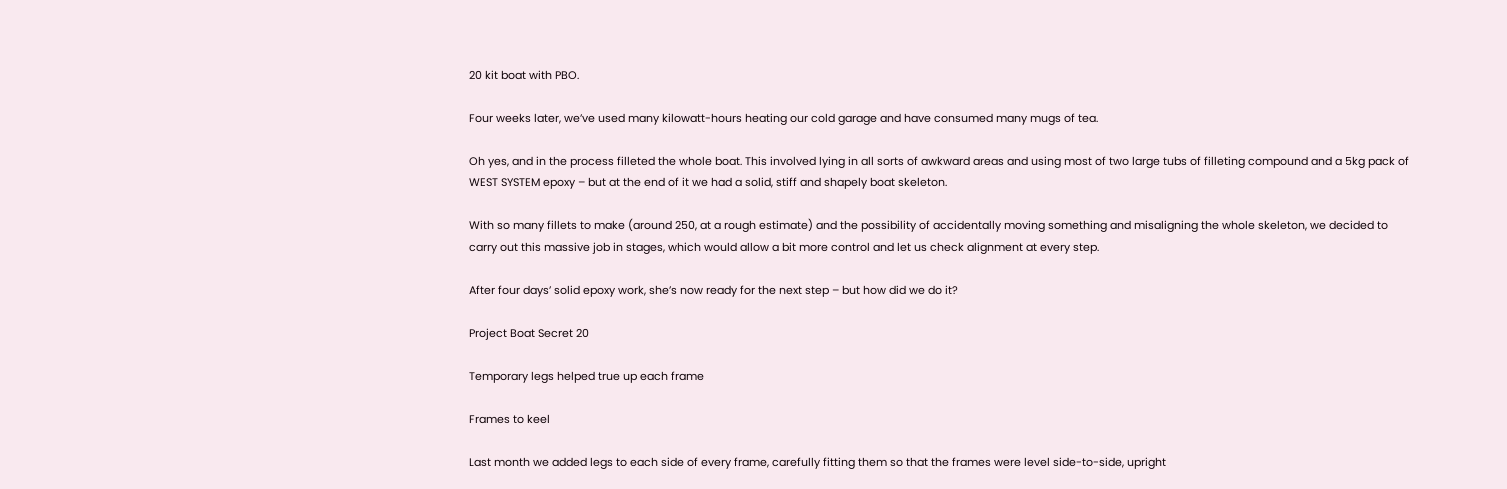20 kit boat with PBO.

Four weeks later, we’ve used many kilowatt-hours heating our cold garage and have consumed many mugs of tea.

Oh yes, and in the process filleted the whole boat. This involved lying in all sorts of awkward areas and using most of two large tubs of filleting compound and a 5kg pack of WEST SYSTEM epoxy – but at the end of it we had a solid, stiff and shapely boat skeleton.

With so many fillets to make (around 250, at a rough estimate) and the possibility of accidentally moving something and misaligning the whole skeleton, we decided to carry out this massive job in stages, which would allow a bit more control and let us check alignment at every step.

After four days’ solid epoxy work, she’s now ready for the next step – but how did we do it?

Project Boat Secret 20

Temporary legs helped true up each frame

Frames to keel

Last month we added legs to each side of every frame, carefully fitting them so that the frames were level side-to-side, upright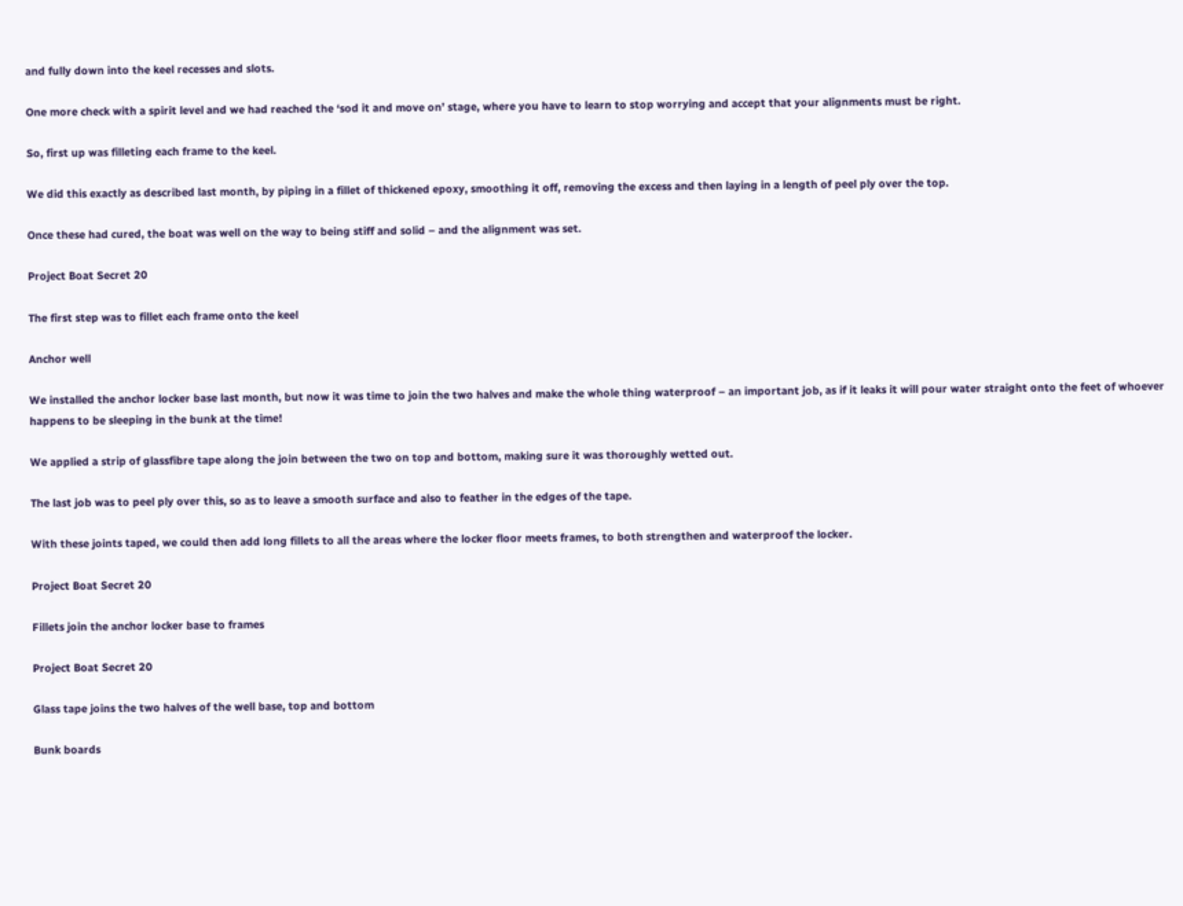and fully down into the keel recesses and slots.

One more check with a spirit level and we had reached the ‘sod it and move on’ stage, where you have to learn to stop worrying and accept that your alignments must be right.

So, first up was filleting each frame to the keel.

We did this exactly as described last month, by piping in a fillet of thickened epoxy, smoothing it off, removing the excess and then laying in a length of peel ply over the top.

Once these had cured, the boat was well on the way to being stiff and solid – and the alignment was set.

Project Boat Secret 20

The first step was to fillet each frame onto the keel

Anchor well

We installed the anchor locker base last month, but now it was time to join the two halves and make the whole thing waterproof – an important job, as if it leaks it will pour water straight onto the feet of whoever happens to be sleeping in the bunk at the time!

We applied a strip of glassfibre tape along the join between the two on top and bottom, making sure it was thoroughly wetted out.

The last job was to peel ply over this, so as to leave a smooth surface and also to feather in the edges of the tape.

With these joints taped, we could then add long fillets to all the areas where the locker floor meets frames, to both strengthen and waterproof the locker.

Project Boat Secret 20

Fillets join the anchor locker base to frames

Project Boat Secret 20

Glass tape joins the two halves of the well base, top and bottom

Bunk boards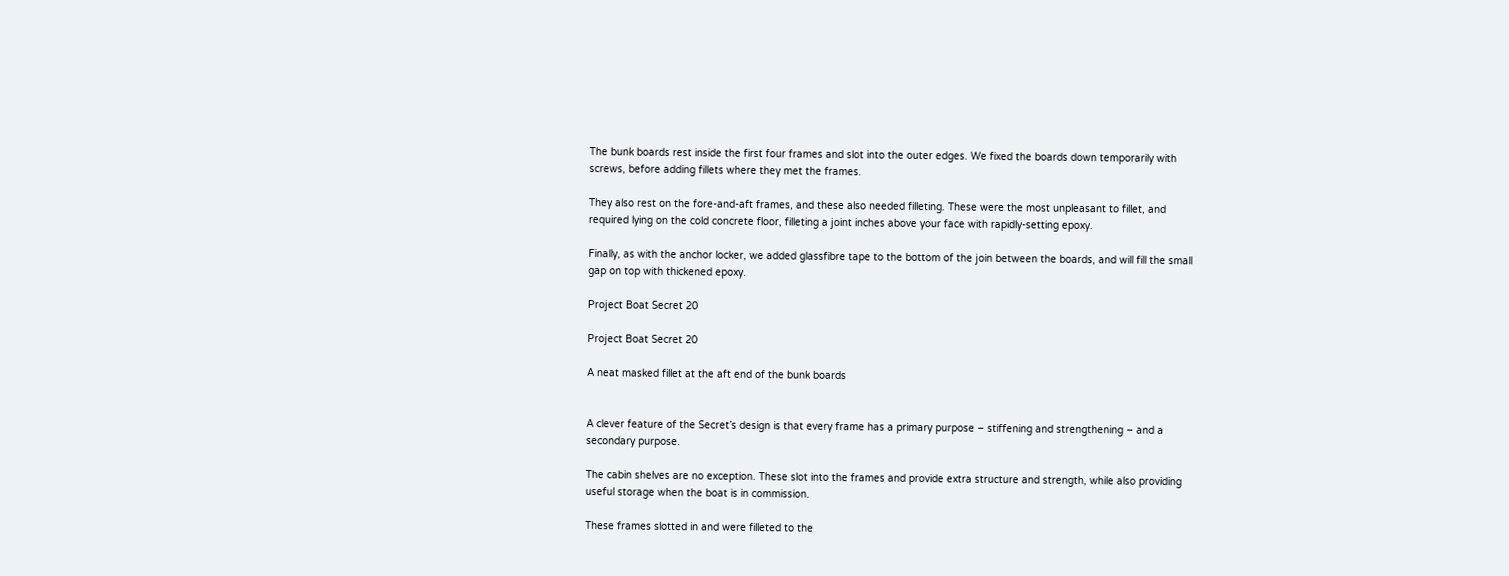The bunk boards rest inside the first four frames and slot into the outer edges. We fixed the boards down temporarily with screws, before adding fillets where they met the frames.

They also rest on the fore-and-aft frames, and these also needed filleting. These were the most unpleasant to fillet, and required lying on the cold concrete floor, filleting a joint inches above your face with rapidly-setting epoxy.

Finally, as with the anchor locker, we added glassfibre tape to the bottom of the join between the boards, and will fill the small gap on top with thickened epoxy.

Project Boat Secret 20

Project Boat Secret 20

A neat masked fillet at the aft end of the bunk boards


A clever feature of the Secret’s design is that every frame has a primary purpose – stiffening and strengthening – and a secondary purpose.

The cabin shelves are no exception. These slot into the frames and provide extra structure and strength, while also providing useful storage when the boat is in commission.

These frames slotted in and were filleted to the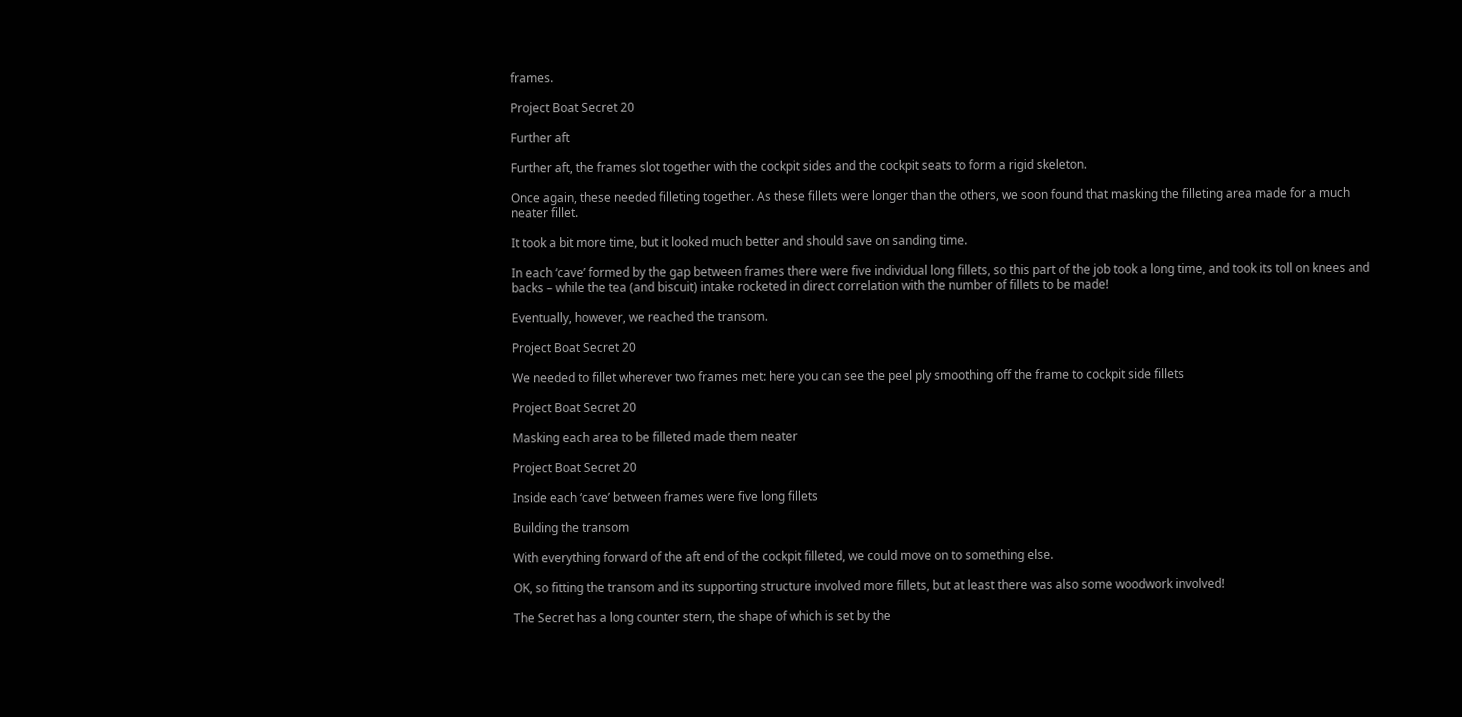frames.

Project Boat Secret 20

Further aft

Further aft, the frames slot together with the cockpit sides and the cockpit seats to form a rigid skeleton.

Once again, these needed filleting together. As these fillets were longer than the others, we soon found that masking the filleting area made for a much neater fillet.

It took a bit more time, but it looked much better and should save on sanding time.

In each ‘cave’ formed by the gap between frames there were five individual long fillets, so this part of the job took a long time, and took its toll on knees and backs – while the tea (and biscuit) intake rocketed in direct correlation with the number of fillets to be made!

Eventually, however, we reached the transom.

Project Boat Secret 20

We needed to fillet wherever two frames met: here you can see the peel ply smoothing off the frame to cockpit side fillets

Project Boat Secret 20

Masking each area to be filleted made them neater

Project Boat Secret 20

Inside each ‘cave’ between frames were five long fillets

Building the transom

With everything forward of the aft end of the cockpit filleted, we could move on to something else.

OK, so fitting the transom and its supporting structure involved more fillets, but at least there was also some woodwork involved!

The Secret has a long counter stern, the shape of which is set by the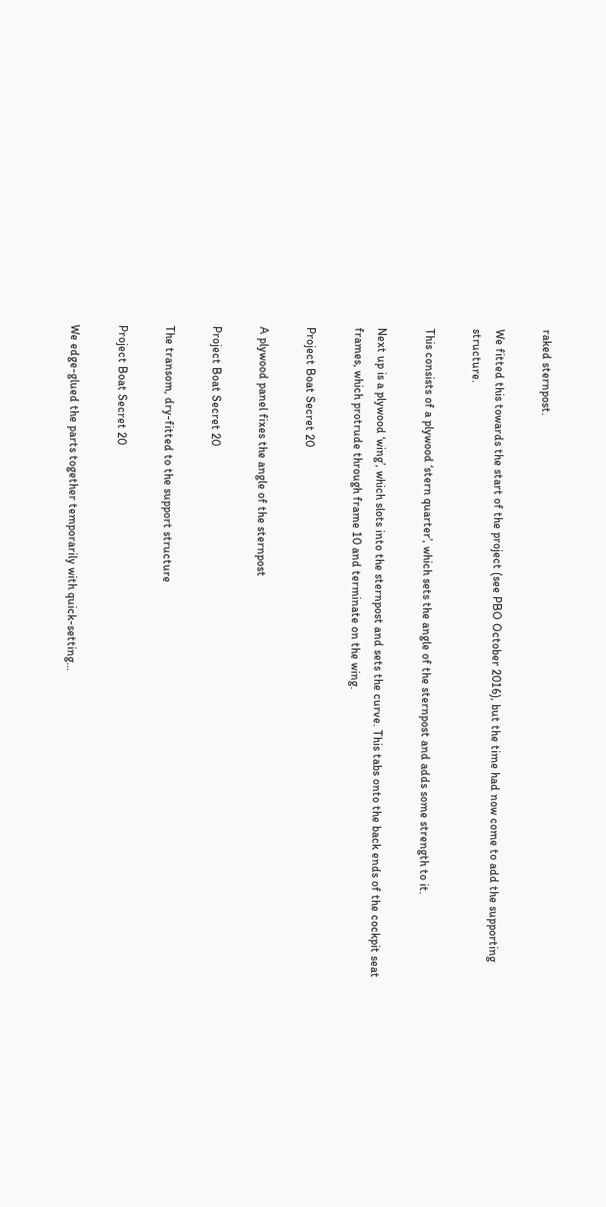raked sternpost.

We fitted this towards the start of the project (see PBO October 2016), but the time had now come to add the supporting structure.

This consists of a plywood ‘stern quarter’, which sets the angle of the sternpost and adds some strength to it.

Next up is a plywood ‘wing’, which slots into the sternpost and sets the curve. This tabs onto the back ends of the cockpit seat frames, which protrude through frame 10 and terminate on the wing.

Project Boat Secret 20

A plywood panel fixes the angle of the sternpost

Project Boat Secret 20

The transom, dry-fitted to the support structure

Project Boat Secret 20

We edge-glued the parts together temporarily with quick-setting…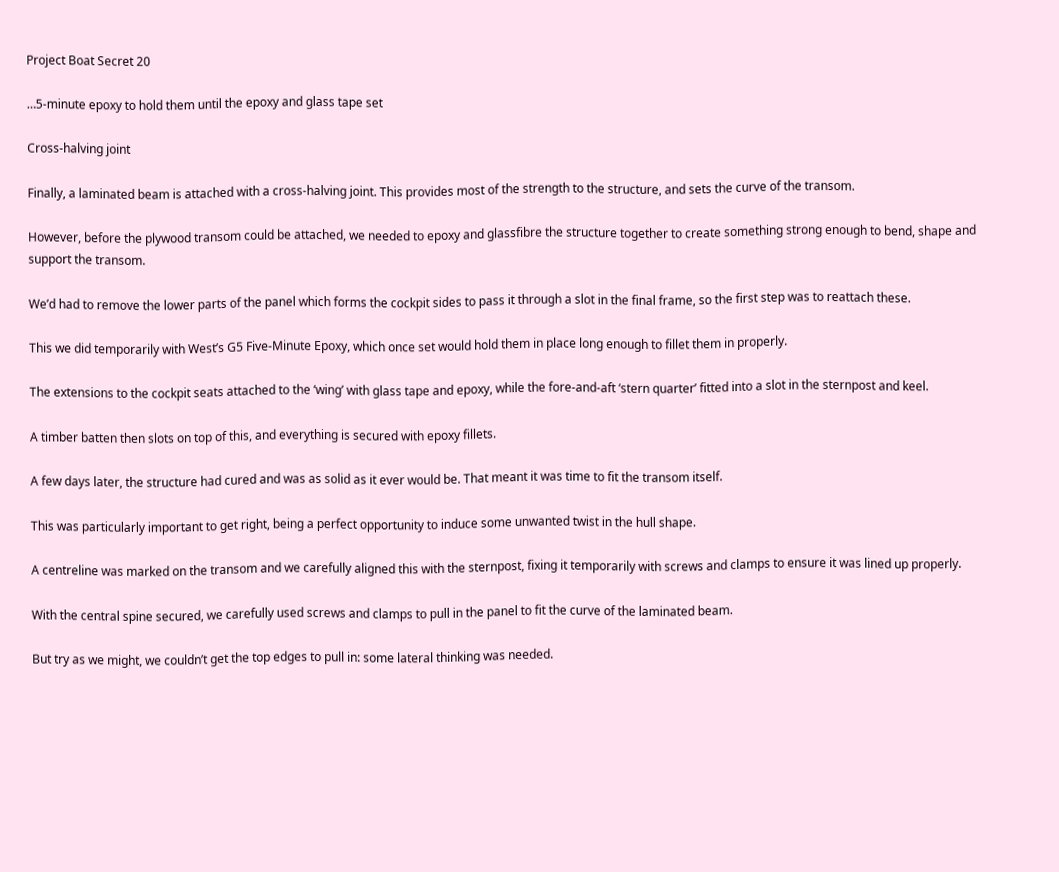Project Boat Secret 20

…5-minute epoxy to hold them until the epoxy and glass tape set

Cross-halving joint

Finally, a laminated beam is attached with a cross-halving joint. This provides most of the strength to the structure, and sets the curve of the transom.

However, before the plywood transom could be attached, we needed to epoxy and glassfibre the structure together to create something strong enough to bend, shape and support the transom.

We’d had to remove the lower parts of the panel which forms the cockpit sides to pass it through a slot in the final frame, so the first step was to reattach these.

This we did temporarily with West’s G5 Five-Minute Epoxy, which once set would hold them in place long enough to fillet them in properly.

The extensions to the cockpit seats attached to the ‘wing’ with glass tape and epoxy, while the fore-and-aft ‘stern quarter’ fitted into a slot in the sternpost and keel.

A timber batten then slots on top of this, and everything is secured with epoxy fillets.

A few days later, the structure had cured and was as solid as it ever would be. That meant it was time to fit the transom itself.

This was particularly important to get right, being a perfect opportunity to induce some unwanted twist in the hull shape.

A centreline was marked on the transom and we carefully aligned this with the sternpost, fixing it temporarily with screws and clamps to ensure it was lined up properly.

With the central spine secured, we carefully used screws and clamps to pull in the panel to fit the curve of the laminated beam.

But try as we might, we couldn’t get the top edges to pull in: some lateral thinking was needed.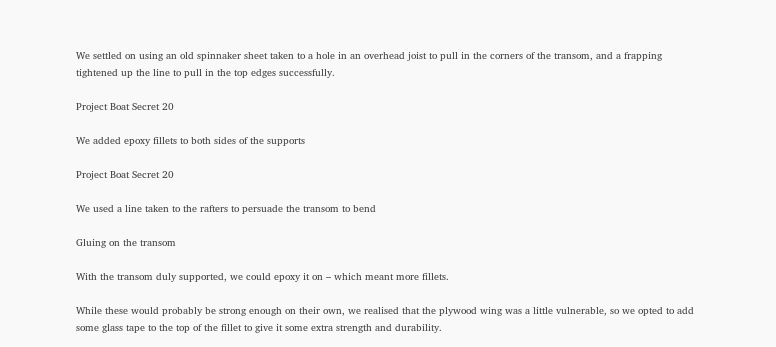We settled on using an old spinnaker sheet taken to a hole in an overhead joist to pull in the corners of the transom, and a frapping tightened up the line to pull in the top edges successfully.

Project Boat Secret 20

We added epoxy fillets to both sides of the supports

Project Boat Secret 20

We used a line taken to the rafters to persuade the transom to bend

Gluing on the transom

With the transom duly supported, we could epoxy it on – which meant more fillets.

While these would probably be strong enough on their own, we realised that the plywood wing was a little vulnerable, so we opted to add some glass tape to the top of the fillet to give it some extra strength and durability.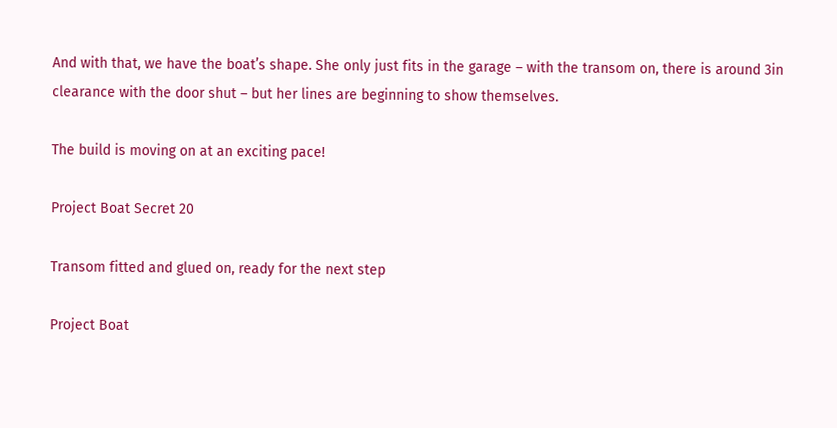And with that, we have the boat’s shape. She only just fits in the garage – with the transom on, there is around 3in clearance with the door shut – but her lines are beginning to show themselves.

The build is moving on at an exciting pace!

Project Boat Secret 20

Transom fitted and glued on, ready for the next step

Project Boat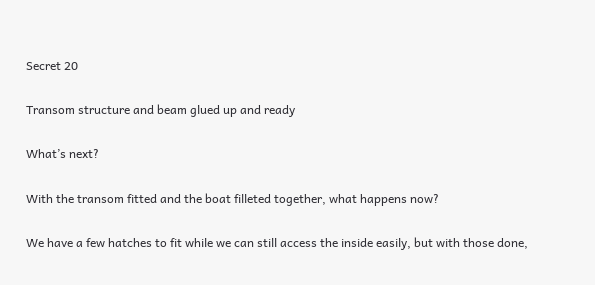Secret 20

Transom structure and beam glued up and ready

What’s next?

With the transom fitted and the boat filleted together, what happens now?

We have a few hatches to fit while we can still access the inside easily, but with those done,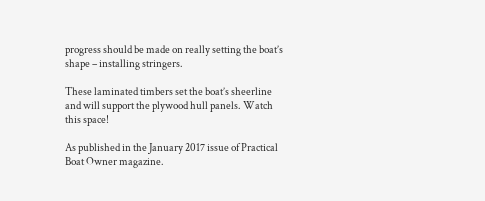progress should be made on really setting the boat’s shape – installing stringers.

These laminated timbers set the boat’s sheerline and will support the plywood hull panels. Watch this space!

As published in the January 2017 issue of Practical Boat Owner magazine.